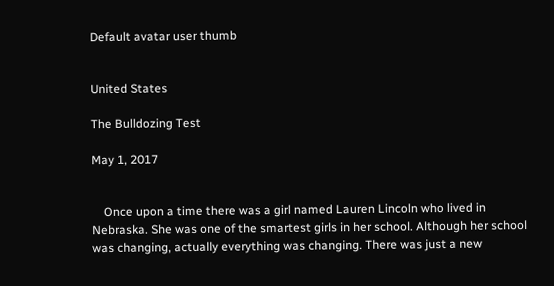Default avatar user thumb


United States

The Bulldozing Test

May 1, 2017


    Once upon a time there was a girl named Lauren Lincoln who lived in Nebraska. She was one of the smartest girls in her school. Although her school was changing, actually everything was changing. There was just a new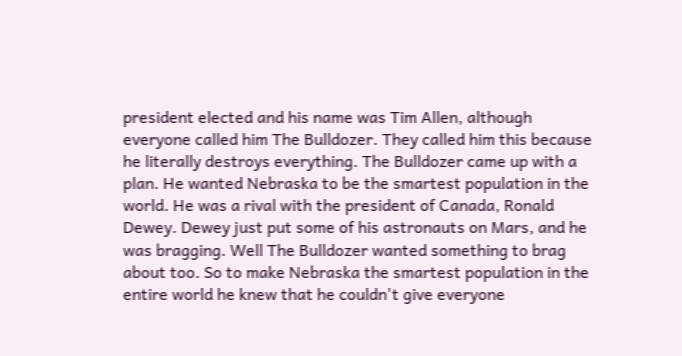president elected and his name was Tim Allen, although everyone called him The Bulldozer. They called him this because he literally destroys everything. The Bulldozer came up with a plan. He wanted Nebraska to be the smartest population in the world. He was a rival with the president of Canada, Ronald Dewey. Dewey just put some of his astronauts on Mars, and he was bragging. Well The Bulldozer wanted something to brag about too. So to make Nebraska the smartest population in the entire world he knew that he couldn't give everyone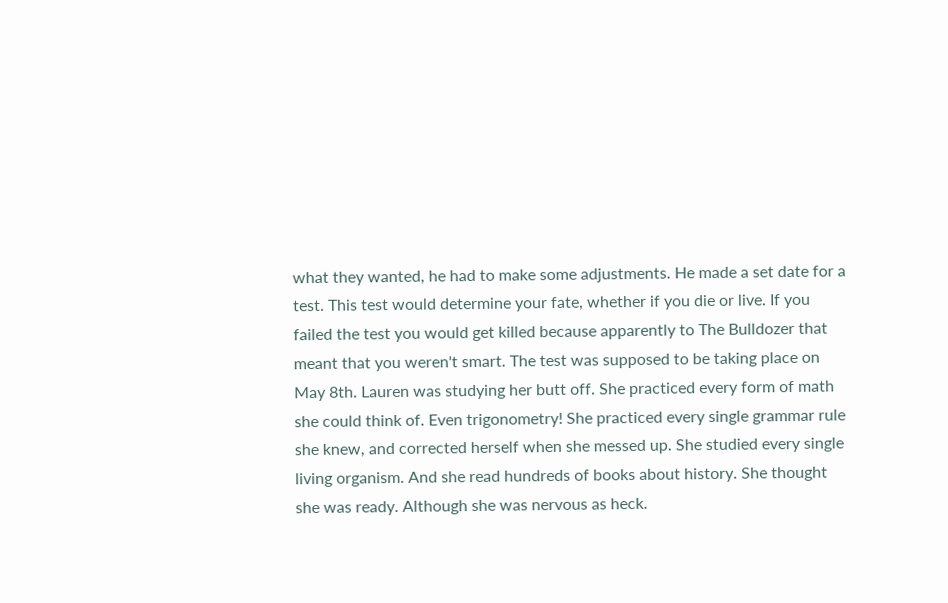what they wanted, he had to make some adjustments. He made a set date for a test. This test would determine your fate, whether if you die or live. If you failed the test you would get killed because apparently to The Bulldozer that meant that you weren't smart. The test was supposed to be taking place on May 8th. Lauren was studying her butt off. She practiced every form of math she could think of. Even trigonometry! She practiced every single grammar rule she knew, and corrected herself when she messed up. She studied every single living organism. And she read hundreds of books about history. She thought she was ready. Although she was nervous as heck.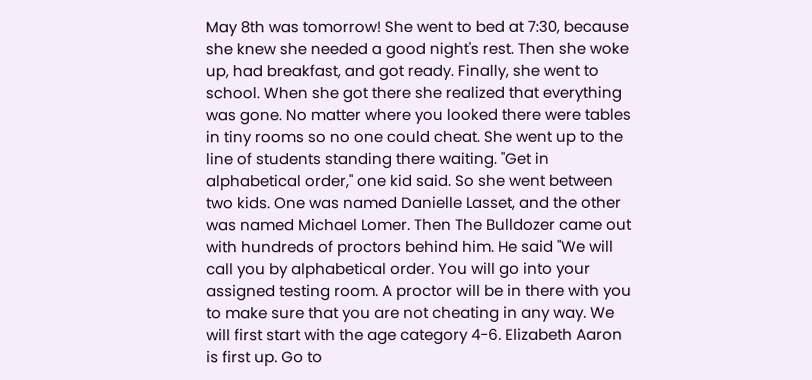May 8th was tomorrow! She went to bed at 7:30, because she knew she needed a good night's rest. Then she woke up, had breakfast, and got ready. Finally, she went to school. When she got there she realized that everything was gone. No matter where you looked there were tables in tiny rooms so no one could cheat. She went up to the line of students standing there waiting. "Get in alphabetical order," one kid said. So she went between two kids. One was named Danielle Lasset, and the other was named Michael Lomer. Then The Bulldozer came out with hundreds of proctors behind him. He said "We will call you by alphabetical order. You will go into your assigned testing room. A proctor will be in there with you to make sure that you are not cheating in any way. We will first start with the age category 4-6. Elizabeth Aaron is first up. Go to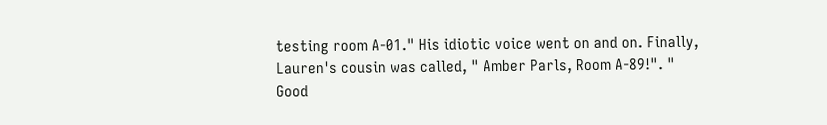testing room A-01." His idiotic voice went on and on. Finally, Lauren's cousin was called, " Amber Parls, Room A-89!". " Good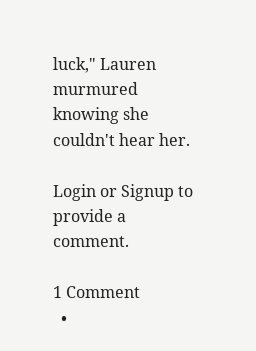luck," Lauren murmured knowing she couldn't hear her.

Login or Signup to provide a comment.

1 Comment
  •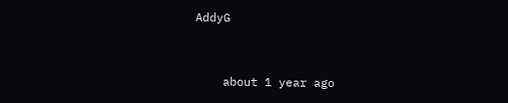AddyG


    about 1 year ago